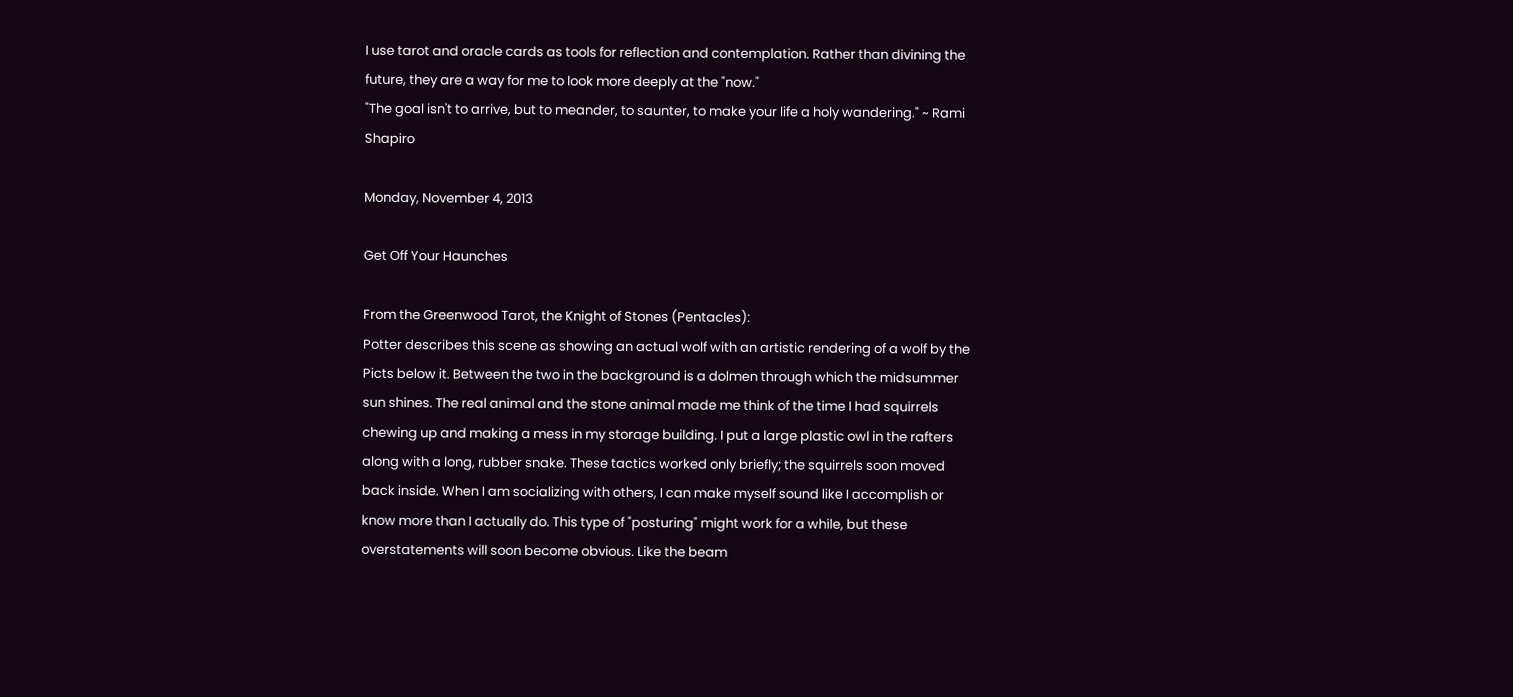I use tarot and oracle cards as tools for reflection and contemplation. Rather than divining the future, they are a way for me to look more deeply at the "now."
"The goal isn't to arrive, but to meander, to saunter, to make your life a holy wandering." ~ Rami Shapiro

Monday, November 4, 2013

Get Off Your Haunches

From the Greenwood Tarot, the Knight of Stones (Pentacles):
Potter describes this scene as showing an actual wolf with an artistic rendering of a wolf by the Picts below it. Between the two in the background is a dolmen through which the midsummer sun shines. The real animal and the stone animal made me think of the time I had squirrels chewing up and making a mess in my storage building. I put a large plastic owl in the rafters along with a long, rubber snake. These tactics worked only briefly; the squirrels soon moved back inside. When I am socializing with others, I can make myself sound like I accomplish or know more than I actually do. This type of "posturing" might work for a while, but these overstatements will soon become obvious. Like the beam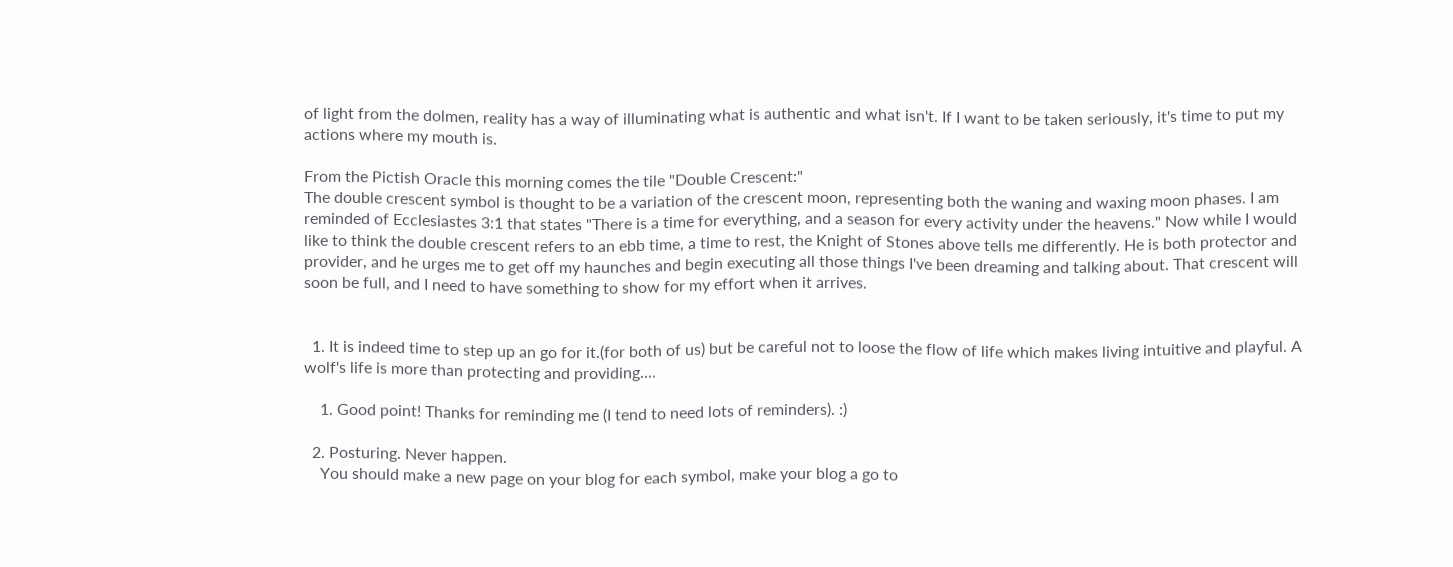of light from the dolmen, reality has a way of illuminating what is authentic and what isn't. If I want to be taken seriously, it's time to put my actions where my mouth is.

From the Pictish Oracle this morning comes the tile "Double Crescent:"
The double crescent symbol is thought to be a variation of the crescent moon, representing both the waning and waxing moon phases. I am reminded of Ecclesiastes 3:1 that states "There is a time for everything, and a season for every activity under the heavens." Now while I would like to think the double crescent refers to an ebb time, a time to rest, the Knight of Stones above tells me differently. He is both protector and provider, and he urges me to get off my haunches and begin executing all those things I've been dreaming and talking about. That crescent will soon be full, and I need to have something to show for my effort when it arrives.


  1. It is indeed time to step up an go for it.(for both of us) but be careful not to loose the flow of life which makes living intuitive and playful. A wolf's life is more than protecting and providing....

    1. Good point! Thanks for reminding me (I tend to need lots of reminders). :)

  2. Posturing. Never happen.
    You should make a new page on your blog for each symbol, make your blog a go to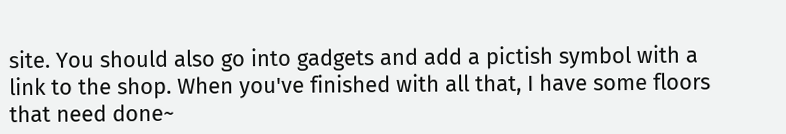site. You should also go into gadgets and add a pictish symbol with a link to the shop. When you've finished with all that, I have some floors that need done~